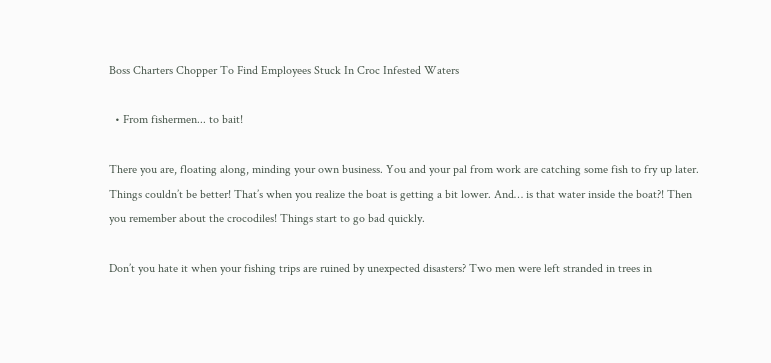Boss Charters Chopper To Find Employees Stuck In Croc Infested Waters

  • From fishermen... to bait!

There you are, floating along, minding your own business. You and your pal from work are catching some fish to fry up later. Things couldn’t be better! That’s when you realize the boat is getting a bit lower. And… is that water inside the boat?! Then you remember about the crocodiles! Things start to go bad quickly.

Don’t you hate it when your fishing trips are ruined by unexpected disasters? Two men were left stranded in trees in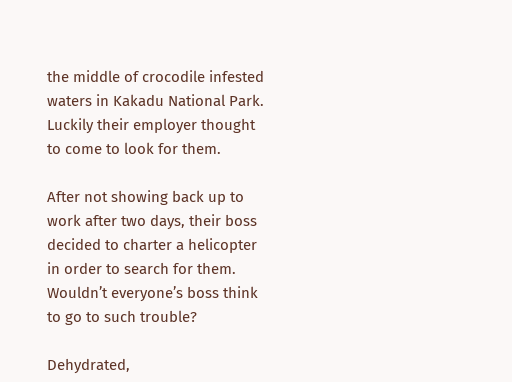the middle of crocodile infested waters in Kakadu National Park. Luckily their employer thought to come to look for them.

After not showing back up to work after two days, their boss decided to charter a helicopter in order to search for them. Wouldn’t everyone’s boss think to go to such trouble?

Dehydrated,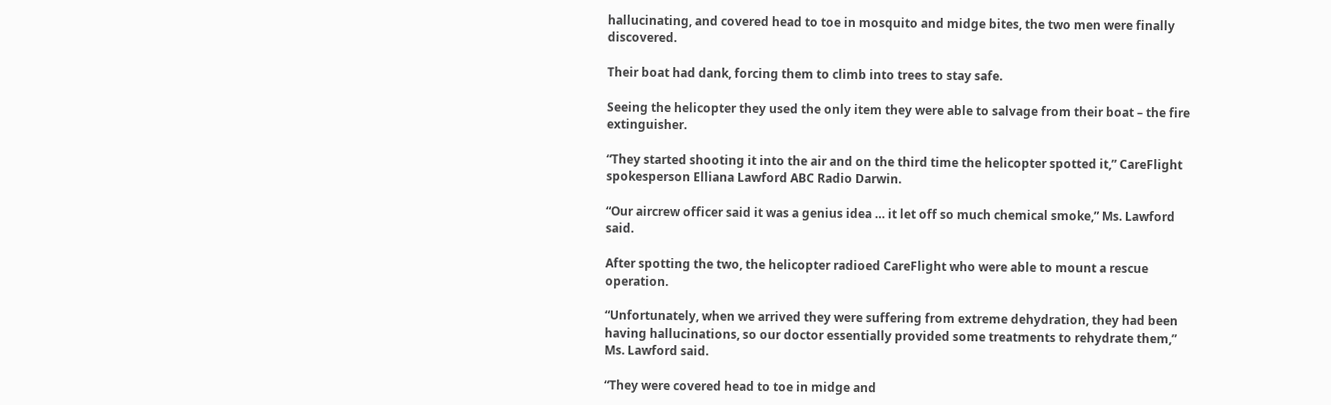hallucinating, and covered head to toe in mosquito and midge bites, the two men were finally discovered.

Their boat had dank, forcing them to climb into trees to stay safe.

Seeing the helicopter they used the only item they were able to salvage from their boat – the fire extinguisher.

“They started shooting it into the air and on the third time the helicopter spotted it,” CareFlight spokesperson Elliana Lawford ABC Radio Darwin.

“Our aircrew officer said it was a genius idea … it let off so much chemical smoke,” Ms. Lawford said.

After spotting the two, the helicopter radioed CareFlight who were able to mount a rescue operation.

“Unfortunately, when we arrived they were suffering from extreme dehydration, they had been having hallucinations, so our doctor essentially provided some treatments to rehydrate them,” Ms. Lawford said.

“They were covered head to toe in midge and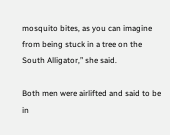mosquito bites, as you can imagine from being stuck in a tree on the South Alligator,” she said.

Both men were airlifted and said to be in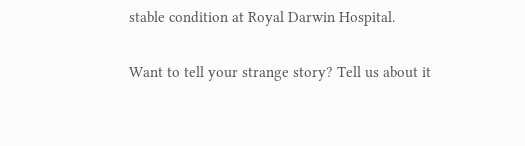stable condition at Royal Darwin Hospital.

Want to tell your strange story? Tell us about it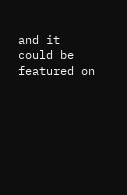and it could be featured on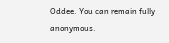Oddee. You can remain fully anonymous.